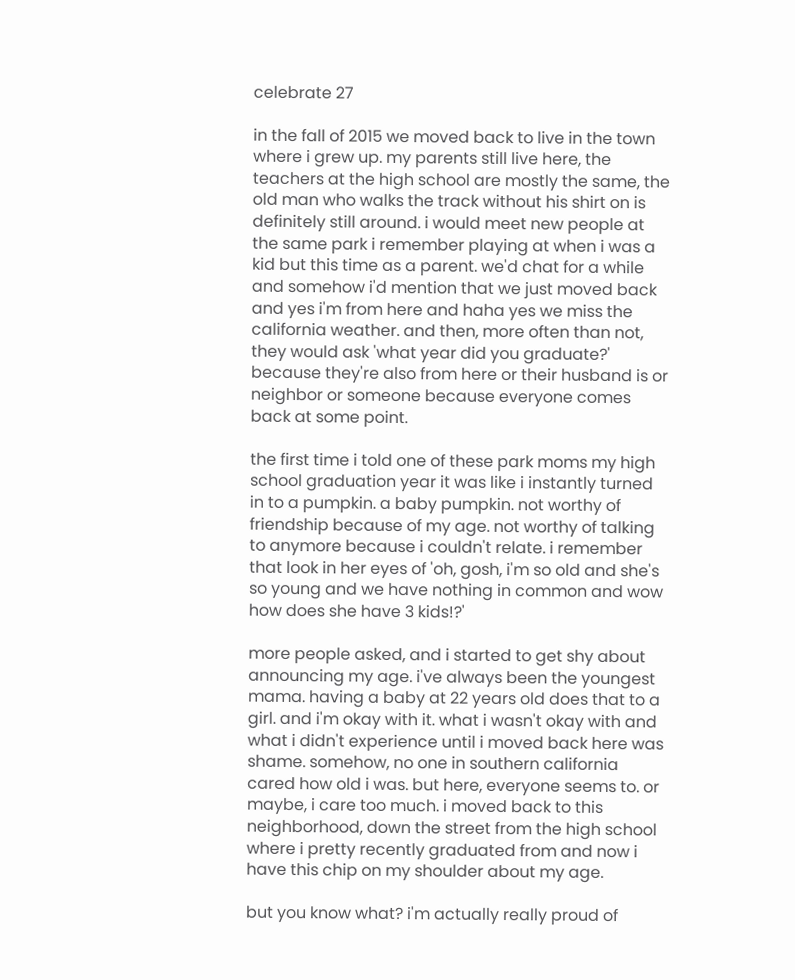celebrate 27

in the fall of 2015 we moved back to live in the town where i grew up. my parents still live here, the teachers at the high school are mostly the same, the old man who walks the track without his shirt on is definitely still around. i would meet new people at the same park i remember playing at when i was a kid but this time as a parent. we'd chat for a while and somehow i'd mention that we just moved back and yes i'm from here and haha yes we miss the california weather. and then, more often than not, they would ask 'what year did you graduate?' because they're also from here or their husband is or neighbor or someone because everyone comes back at some point.

the first time i told one of these park moms my high school graduation year it was like i instantly turned in to a pumpkin. a baby pumpkin. not worthy of friendship because of my age. not worthy of talking to anymore because i couldn't relate. i remember that look in her eyes of 'oh, gosh, i'm so old and she's so young and we have nothing in common and wow how does she have 3 kids!?'

more people asked, and i started to get shy about announcing my age. i've always been the youngest mama. having a baby at 22 years old does that to a girl. and i'm okay with it. what i wasn't okay with and what i didn't experience until i moved back here was shame. somehow, no one in southern california cared how old i was. but here, everyone seems to. or maybe, i care too much. i moved back to this neighborhood, down the street from the high school where i pretty recently graduated from and now i have this chip on my shoulder about my age.

but you know what? i'm actually really proud of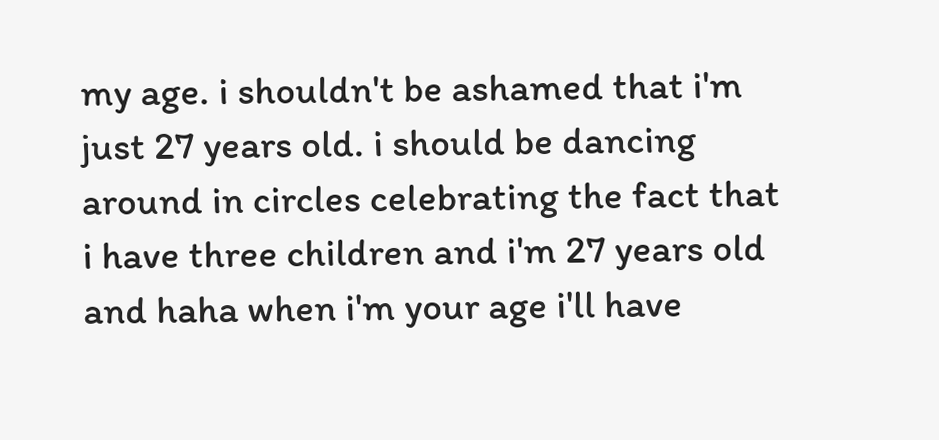my age. i shouldn't be ashamed that i'm just 27 years old. i should be dancing around in circles celebrating the fact that i have three children and i'm 27 years old and haha when i'm your age i'll have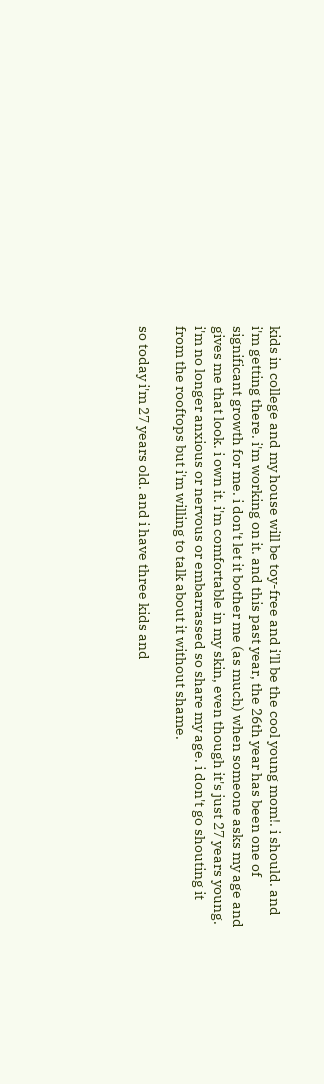kids in college and my house will be toy-free and i'll be the cool young mom!. i should. and i'm getting there. i'm working on it. and this past year, the 26th year has been one of significant growth for me. i don't let it bother me (as much) when someone asks my age and gives me that look. i own it. i'm comfortable in my skin, even though it's just 27 years young. i'm no longer anxious or nervous or embarrassed so share my age. i don't go shouting it from the rooftops but i'm willing to talk about it without shame.

so today i'm 27 years old. and i have three kids and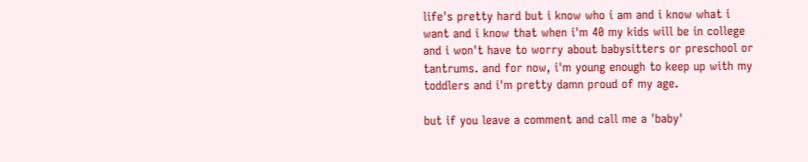life's pretty hard but i know who i am and i know what i want and i know that when i'm 40 my kids will be in college and i won't have to worry about babysitters or preschool or tantrums. and for now, i'm young enough to keep up with my toddlers and i'm pretty damn proud of my age.

but if you leave a comment and call me a 'baby'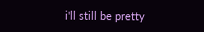i'll still be pretty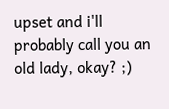upset and i'll probably call you an old lady, okay? ;)